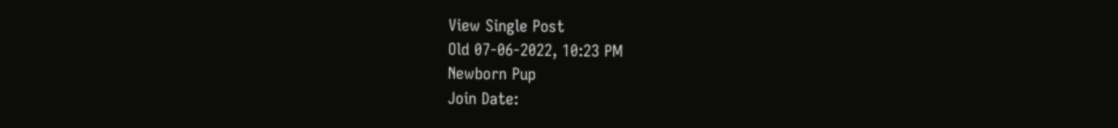View Single Post
Old 07-06-2022, 10:23 PM
Newborn Pup
Join Date: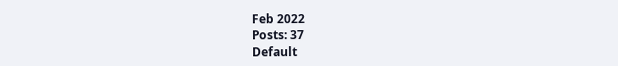Feb 2022
Posts: 37
Default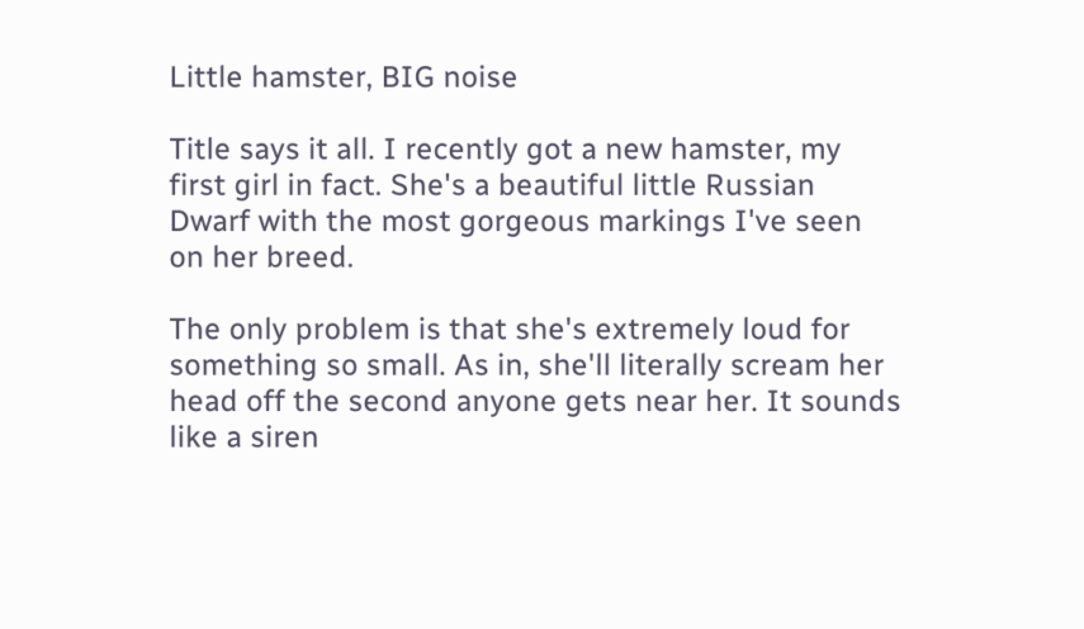Little hamster, BIG noise

Title says it all. I recently got a new hamster, my first girl in fact. She's a beautiful little Russian Dwarf with the most gorgeous markings I've seen on her breed.

The only problem is that she's extremely loud for something so small. As in, she'll literally scream her head off the second anyone gets near her. It sounds like a siren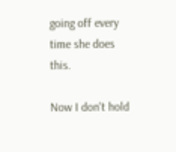going off every time she does this.

Now I don't hold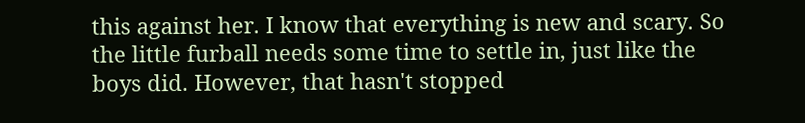this against her. I know that everything is new and scary. So the little furball needs some time to settle in, just like the boys did. However, that hasn't stopped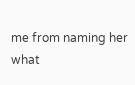me from naming her what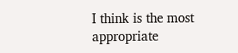I think is the most appropriate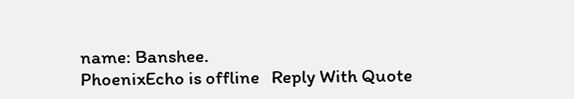name: Banshee.
PhoenixEcho is offline   Reply With Quote